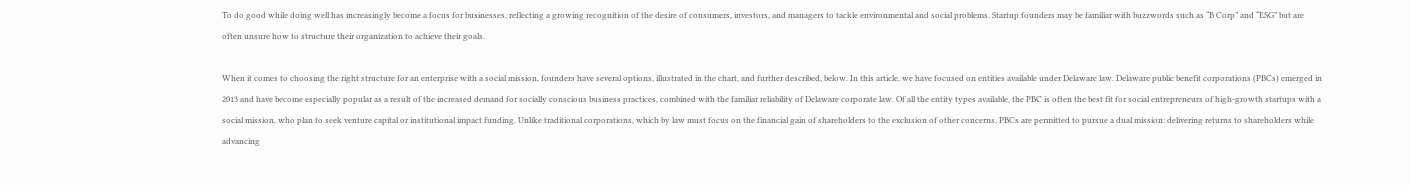To do good while doing well has increasingly become a focus for businesses, reflecting a growing recognition of the desire of consumers, investors, and managers to tackle environmental and social problems. Startup founders may be familiar with buzzwords such as “B Corp” and “ESG” but are often unsure how to structure their organization to achieve their goals.

When it comes to choosing the right structure for an enterprise with a social mission, founders have several options, illustrated in the chart, and further described, below. In this article, we have focused on entities available under Delaware law. Delaware public benefit corporations (PBCs) emerged in 2013 and have become especially popular as a result of the increased demand for socially conscious business practices, combined with the familiar reliability of Delaware corporate law. Of all the entity types available, the PBC is often the best fit for social entrepreneurs of high-growth startups with a social mission, who plan to seek venture capital or institutional impact funding. Unlike traditional corporations, which by law must focus on the financial gain of shareholders to the exclusion of other concerns, PBCs are permitted to pursue a dual mission: delivering returns to shareholders while advancing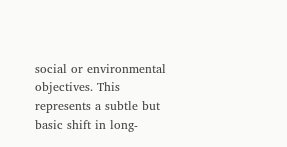social or environmental objectives. This represents a subtle but basic shift in long-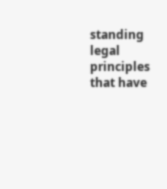standing legal principles that have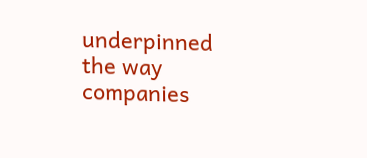underpinned the way companies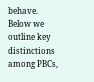behave. Below we outline key distinctions among PBCs,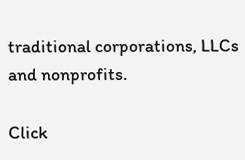traditional corporations, LLCs and nonprofits.

Click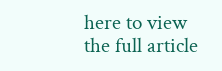here to view the full article